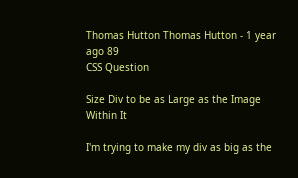Thomas Hutton Thomas Hutton - 1 year ago 89
CSS Question

Size Div to be as Large as the Image Within It

I'm trying to make my div as big as the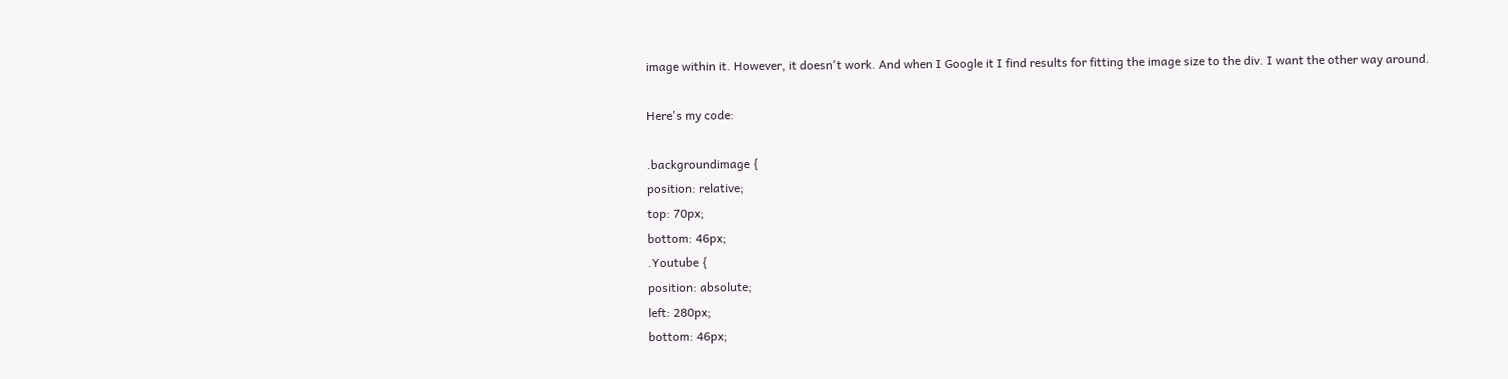image within it. However, it doesn't work. And when I Google it I find results for fitting the image size to the div. I want the other way around.

Here's my code:

.backgroundimage {
position: relative;
top: 70px;
bottom: 46px;
.Youtube {
position: absolute;
left: 280px;
bottom: 46px;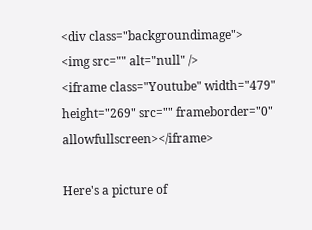<div class="backgroundimage">
<img src="" alt="null" />
<iframe class="Youtube" width="479" height="269" src="" frameborder="0" allowfullscreen></iframe>

Here's a picture of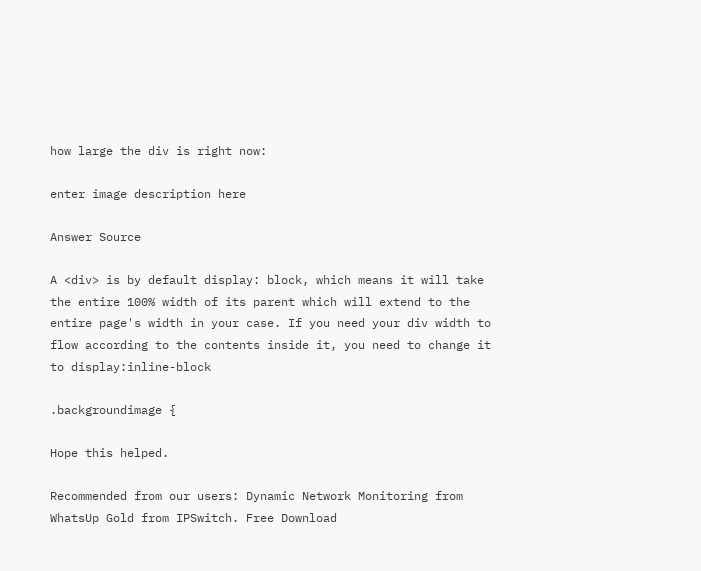how large the div is right now:

enter image description here

Answer Source

A <div> is by default display: block, which means it will take the entire 100% width of its parent which will extend to the entire page's width in your case. If you need your div width to flow according to the contents inside it, you need to change it to display:inline-block

.backgroundimage {

Hope this helped.

Recommended from our users: Dynamic Network Monitoring from WhatsUp Gold from IPSwitch. Free Download